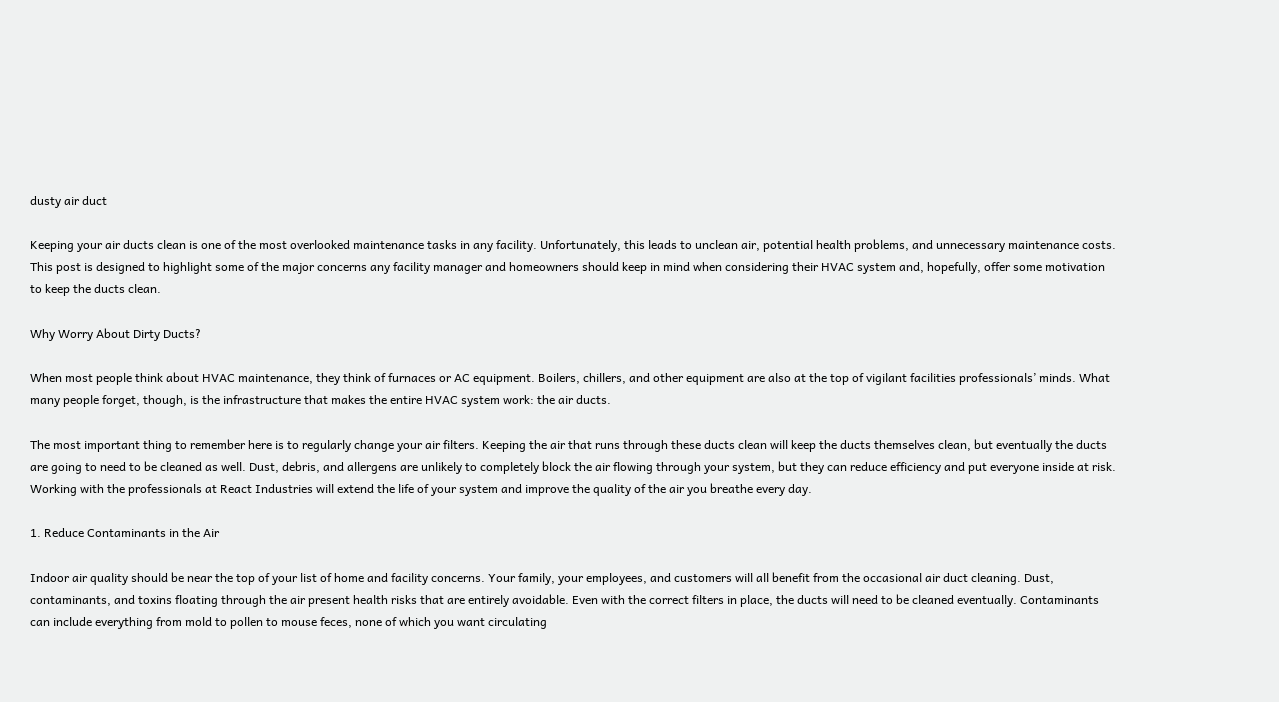dusty air duct

Keeping your air ducts clean is one of the most overlooked maintenance tasks in any facility. Unfortunately, this leads to unclean air, potential health problems, and unnecessary maintenance costs. This post is designed to highlight some of the major concerns any facility manager and homeowners should keep in mind when considering their HVAC system and, hopefully, offer some motivation to keep the ducts clean.

Why Worry About Dirty Ducts?

When most people think about HVAC maintenance, they think of furnaces or AC equipment. Boilers, chillers, and other equipment are also at the top of vigilant facilities professionals’ minds. What many people forget, though, is the infrastructure that makes the entire HVAC system work: the air ducts.

The most important thing to remember here is to regularly change your air filters. Keeping the air that runs through these ducts clean will keep the ducts themselves clean, but eventually the ducts are going to need to be cleaned as well. Dust, debris, and allergens are unlikely to completely block the air flowing through your system, but they can reduce efficiency and put everyone inside at risk. Working with the professionals at React Industries will extend the life of your system and improve the quality of the air you breathe every day.

1. Reduce Contaminants in the Air

Indoor air quality should be near the top of your list of home and facility concerns. Your family, your employees, and customers will all benefit from the occasional air duct cleaning. Dust, contaminants, and toxins floating through the air present health risks that are entirely avoidable. Even with the correct filters in place, the ducts will need to be cleaned eventually. Contaminants can include everything from mold to pollen to mouse feces, none of which you want circulating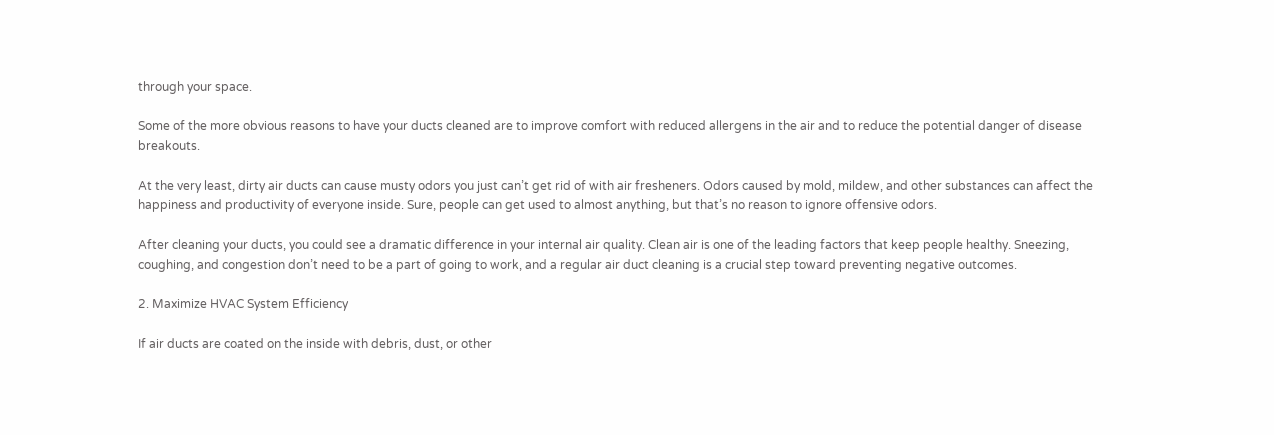through your space.

Some of the more obvious reasons to have your ducts cleaned are to improve comfort with reduced allergens in the air and to reduce the potential danger of disease breakouts.

At the very least, dirty air ducts can cause musty odors you just can’t get rid of with air fresheners. Odors caused by mold, mildew, and other substances can affect the happiness and productivity of everyone inside. Sure, people can get used to almost anything, but that’s no reason to ignore offensive odors.

After cleaning your ducts, you could see a dramatic difference in your internal air quality. Clean air is one of the leading factors that keep people healthy. Sneezing, coughing, and congestion don’t need to be a part of going to work, and a regular air duct cleaning is a crucial step toward preventing negative outcomes.

2. Maximize HVAC System Efficiency

If air ducts are coated on the inside with debris, dust, or other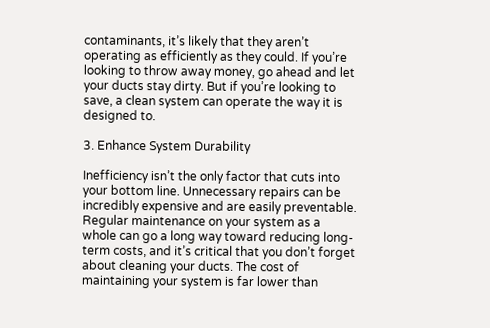contaminants, it’s likely that they aren’t operating as efficiently as they could. If you’re looking to throw away money, go ahead and let your ducts stay dirty. But if you’re looking to save, a clean system can operate the way it is designed to.

3. Enhance System Durability

Inefficiency isn’t the only factor that cuts into your bottom line. Unnecessary repairs can be incredibly expensive and are easily preventable. Regular maintenance on your system as a whole can go a long way toward reducing long-term costs, and it’s critical that you don’t forget about cleaning your ducts. The cost of maintaining your system is far lower than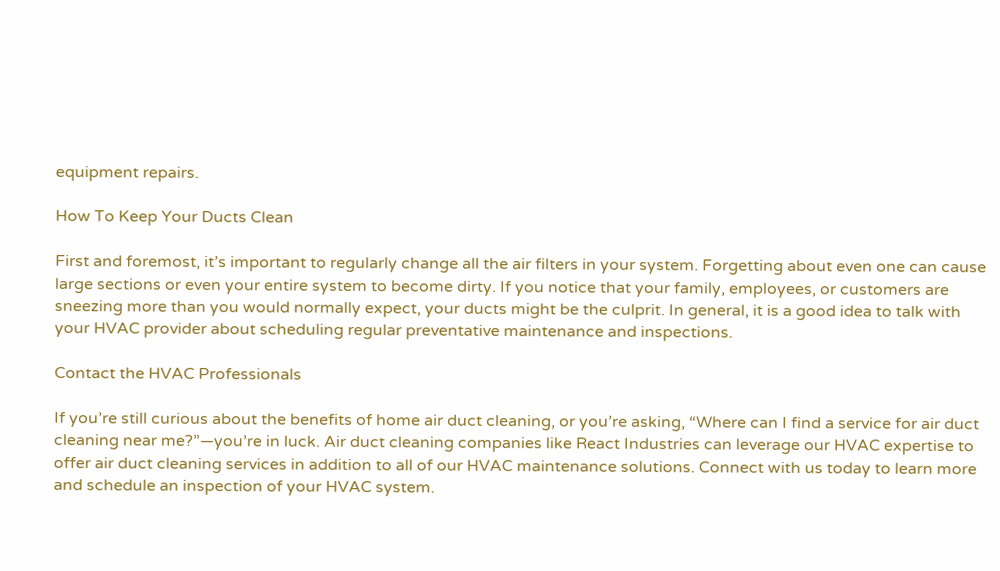equipment repairs.

How To Keep Your Ducts Clean

First and foremost, it’s important to regularly change all the air filters in your system. Forgetting about even one can cause large sections or even your entire system to become dirty. If you notice that your family, employees, or customers are sneezing more than you would normally expect, your ducts might be the culprit. In general, it is a good idea to talk with your HVAC provider about scheduling regular preventative maintenance and inspections.

Contact the HVAC Professionals

If you’re still curious about the benefits of home air duct cleaning, or you’re asking, “Where can I find a service for air duct cleaning near me?”—you’re in luck. Air duct cleaning companies like React Industries can leverage our HVAC expertise to offer air duct cleaning services in addition to all of our HVAC maintenance solutions. Connect with us today to learn more and schedule an inspection of your HVAC system.